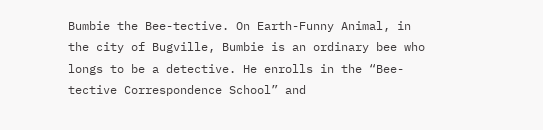Bumbie the Bee-tective. On Earth-Funny Animal, in the city of Bugville, Bumbie is an ordinary bee who longs to be a detective. He enrolls in the “Bee-tective Correspondence School” and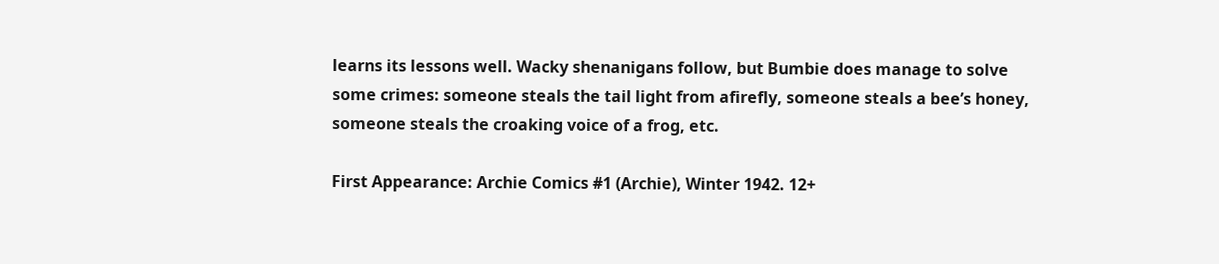learns its lessons well. Wacky shenanigans follow, but Bumbie does manage to solve some crimes: someone steals the tail light from afirefly, someone steals a bee’s honey, someone steals the croaking voice of a frog, etc.

First Appearance: Archie Comics #1 (Archie), Winter 1942. 12+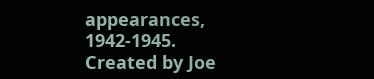appearances, 1942-1945. Created by Joe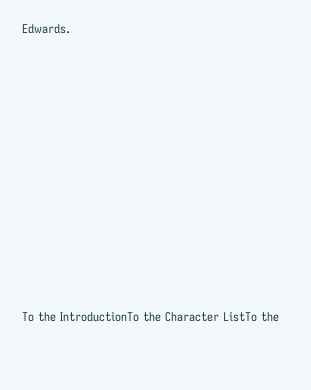Edwards.











To the IntroductionTo the Character ListTo the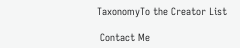TaxonomyTo the Creator List

 Contact Me